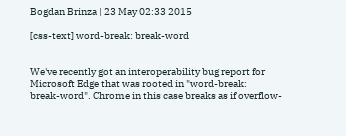Bogdan Brinza | 23 May 02:33 2015

[css-text] word-break: break-word


We've recently got an interoperability bug report for Microsoft Edge that was rooted in "word-break:
break-word". Chrome in this case breaks as if overflow-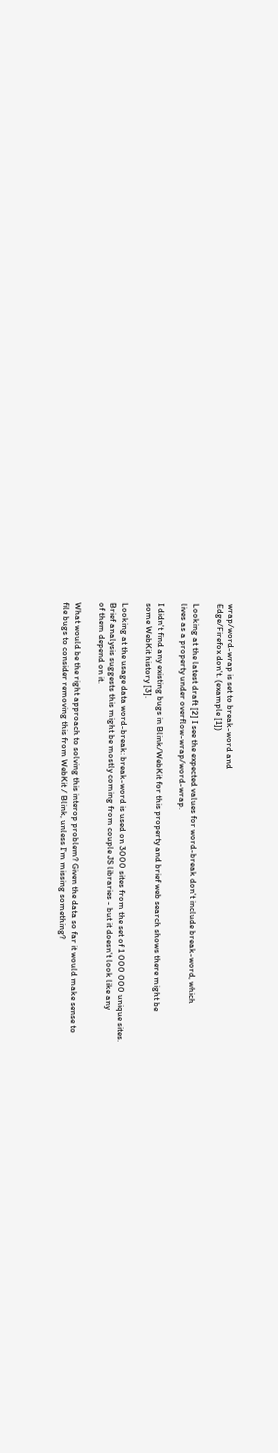wrap/word-wrap is set to break-word and
Edge/Firefox don't. (example [1])

Looking at the latest draft [2] I see the expected values for word-break don't include break-word, which
lives as a property under overflow-wrap/word-wrap.

I didn't find any existing bugs in Blink/WebKit for this property and brief web search shows there might be
some WebKit history [3].

Looking at the usage data word-break: break-word is used on 3000 sites from the set of 1 000 000 unique sites.
Brief analysis suggests this might be mostly coming from couple JS libraries - but it doesn't look like any
of them depend on it.

What would be the right approach to solving this interop problem? Given the data so far it would make sense to
file bugs to consider removing this from WebKit / Blink, unless I'm missing something?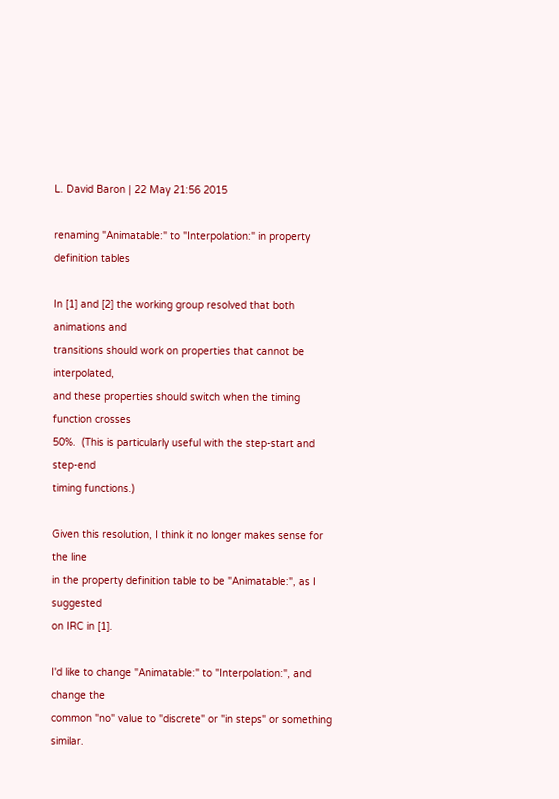L. David Baron | 22 May 21:56 2015

renaming "Animatable:" to "Interpolation:" in property definition tables

In [1] and [2] the working group resolved that both animations and
transitions should work on properties that cannot be interpolated,
and these properties should switch when the timing function crosses
50%.  (This is particularly useful with the step-start and step-end
timing functions.)

Given this resolution, I think it no longer makes sense for the line
in the property definition table to be "Animatable:", as I suggested
on IRC in [1].

I'd like to change "Animatable:" to "Interpolation:", and change the
common "no" value to "discrete" or "in steps" or something similar.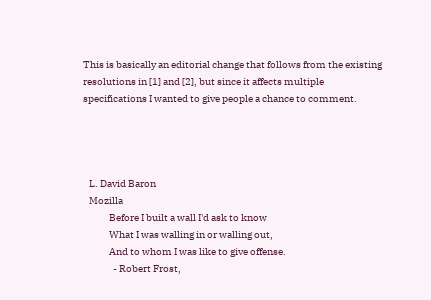This is basically an editorial change that follows from the existing
resolutions in [1] and [2], but since it affects multiple
specifications I wanted to give people a chance to comment.




   L. David Baron
   Mozilla
             Before I built a wall I'd ask to know
             What I was walling in or walling out,
             And to whom I was like to give offense.
               - Robert Frost,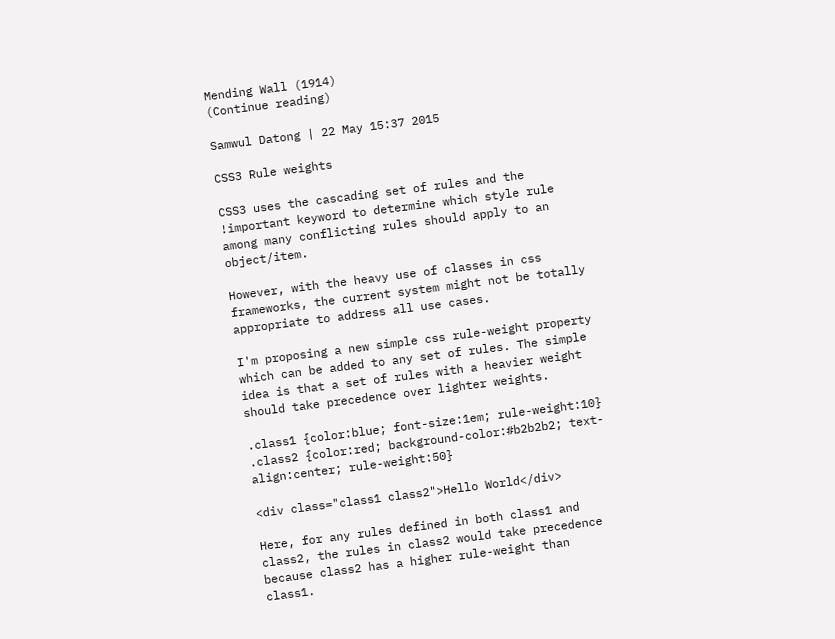Mending Wall (1914)
(Continue reading)

Samwul Datong | 22 May 15:37 2015

CSS3 Rule weights

CSS3 uses the cascading set of rules and the !important keyword to determine which style rule among many conflicting rules should apply to an object/item.

However, with the heavy use of classes in css frameworks, the current system might not be totally appropriate to address all use cases.

I'm proposing a new simple css rule-weight property which can be added to any set of rules. The simple idea is that a set of rules with a heavier weight should take precedence over lighter weights.

.class1 {color:blue; font-size:1em; rule-weight:10}
.class2 {color:red; background-color:#b2b2b2; text-align:center; rule-weight:50}

<div class="class1 class2">Hello World</div>

Here, for any rules defined in both class1 and class2, the rules in class2 would take precedence because class2 has a higher rule-weight than class1.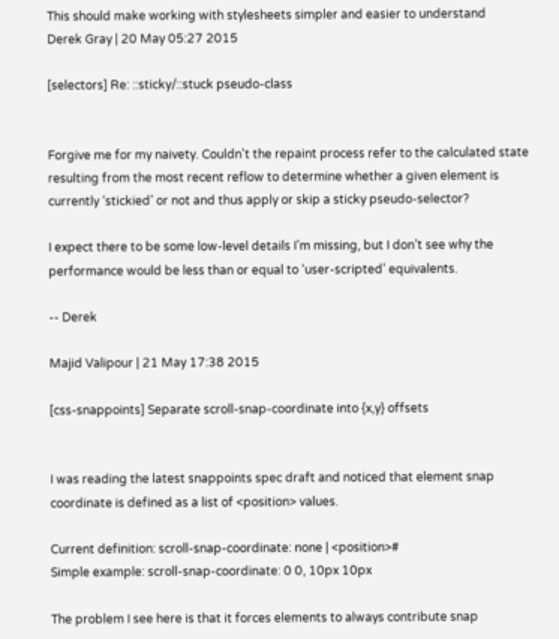This should make working with stylesheets simpler and easier to understand
Derek Gray | 20 May 05:27 2015

[selectors] Re: ::sticky/::stuck pseudo-class


Forgive me for my naivety. Couldn't the repaint process refer to the calculated state resulting from the most recent reflow to determine whether a given element is currently ‘stickied’ or not and thus apply or skip a sticky pseudo-selector?

I expect there to be some low-level details I’m missing, but I don’t see why the performance would be less than or equal to ‘user-scripted’ equivalents.

-- Derek

Majid Valipour | 21 May 17:38 2015

[css-snappoints] Separate scroll-snap-coordinate into {x,y} offsets


I was reading the latest snappoints spec draft and noticed that element snap coordinate is defined as a list of <position> values.

Current definition: scroll-snap-coordinate: none | <position>#
Simple example: scroll-snap-coordinate: 0 0, 10px 10px

The problem I see here is that it forces elements to always contribute snap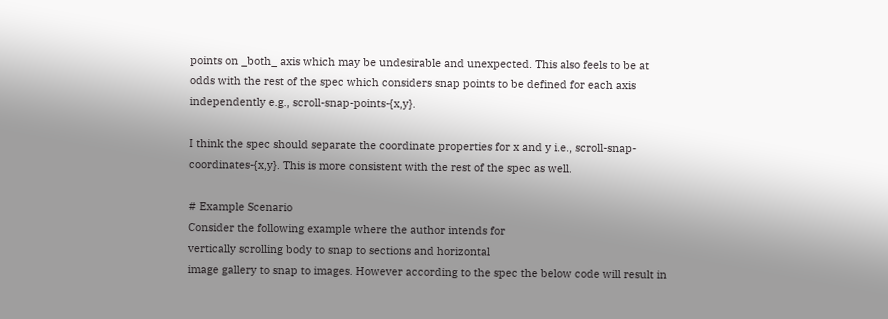points on _both_ axis which may be undesirable and unexpected. This also feels to be at odds with the rest of the spec which considers snap points to be defined for each axis independently e.g., scroll-snap-points-{x,y}.

I think the spec should separate the coordinate properties for x and y i.e., scroll-snap-coordinates-{x,y}. This is more consistent with the rest of the spec as well.

# Example Scenario
Consider the following example where the author intends for
vertically scrolling body to snap to sections and horizontal
image gallery to snap to images. However according to the spec the below code will result in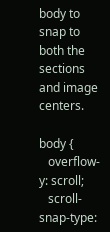body to snap to both the sections and image centers.

body {
   overflow-y: scroll;
   scroll-snap-type: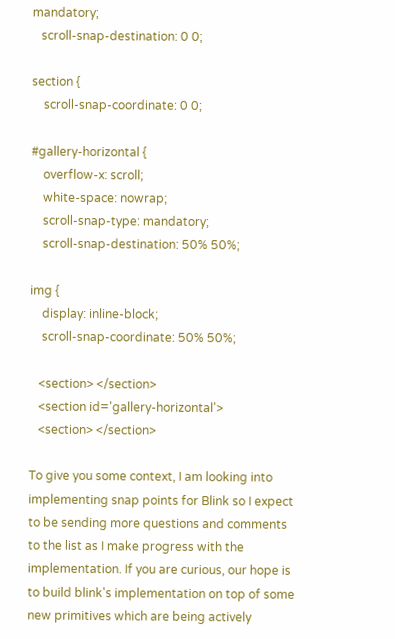mandatory;
   scroll-snap-destination: 0 0;

section {
    scroll-snap-coordinate: 0 0;

#gallery-horizontal {
    overflow-x: scroll;
    white-space: nowrap;
    scroll-snap-type: mandatory;
    scroll-snap-destination: 50% 50%;

img {
    display: inline-block;
    scroll-snap-coordinate: 50% 50%;

   <section> </section>
   <section id='gallery-horizontal'>
   <section> </section>

To give you some context, I am looking into implementing snap points for Blink so I expect to be sending more questions and comments to the list as I make progress with the implementation. If you are curious, our hope is to build blink's implementation on top of some new primitives which are being actively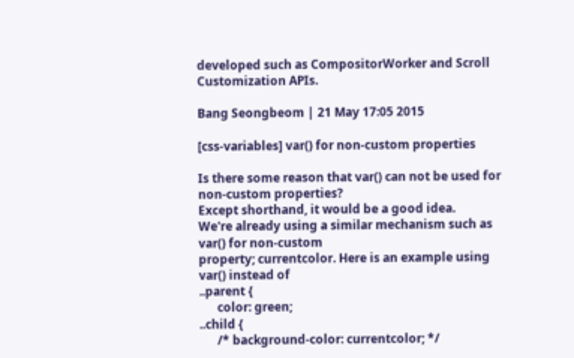developed such as CompositorWorker and Scroll Customization APIs.

Bang Seongbeom | 21 May 17:05 2015

[css-variables] var() for non-custom properties

Is there some reason that var() can not be used for non-custom properties?
Except shorthand, it would be a good idea.
We're already using a similar mechanism such as var() for non-custom
property; currentcolor. Here is an example using var() instead of
..parent {
      color: green;
..child {
      /* background-color: currentcolor; */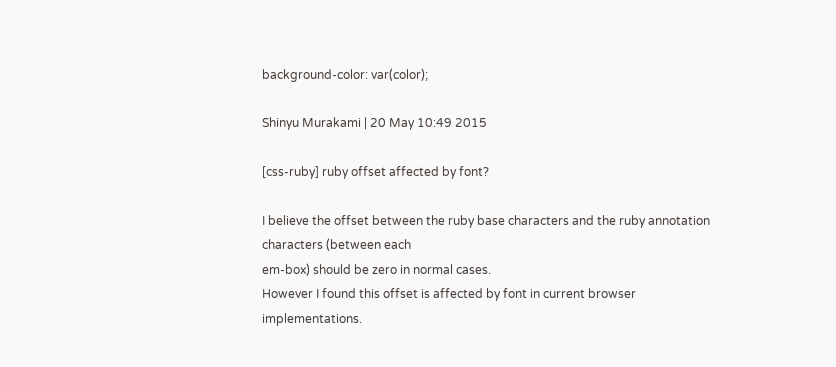background-color: var(color);

Shinyu Murakami | 20 May 10:49 2015

[css-ruby] ruby offset affected by font?

I believe the offset between the ruby base characters and the ruby annotation characters (between each
em-box) should be zero in normal cases.
However I found this offset is affected by font in current browser implementations.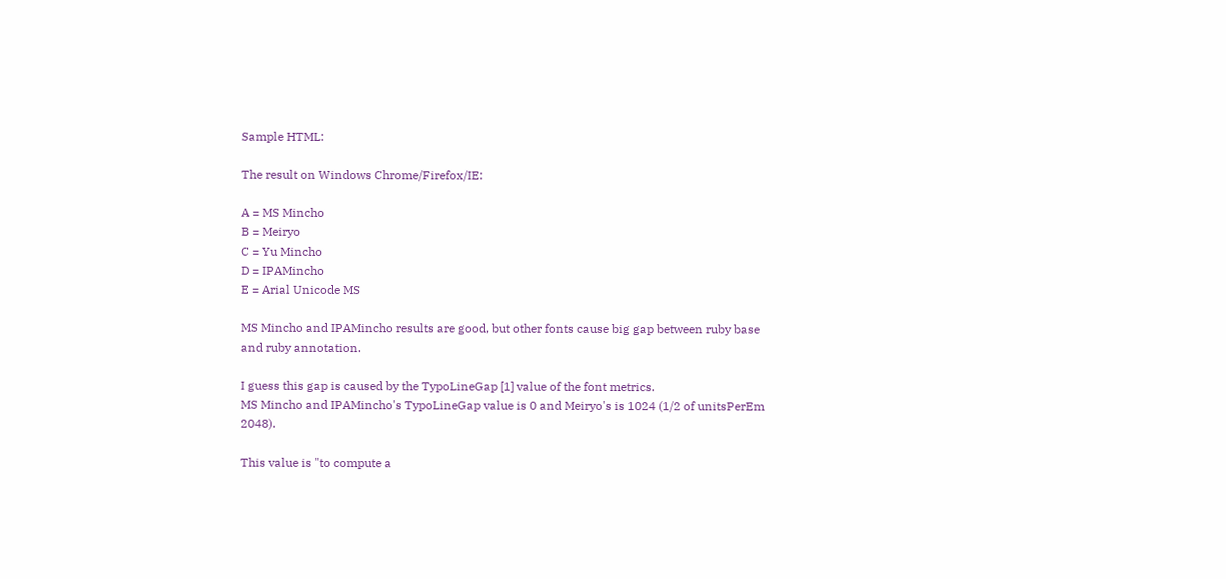Sample HTML:

The result on Windows Chrome/Firefox/IE:

A = MS Mincho
B = Meiryo
C = Yu Mincho
D = IPAMincho
E = Arial Unicode MS

MS Mincho and IPAMincho results are good, but other fonts cause big gap between ruby base and ruby annotation.

I guess this gap is caused by the TypoLineGap [1] value of the font metrics.
MS Mincho and IPAMincho's TypoLineGap value is 0 and Meiryo's is 1024 (1/2 of unitsPerEm 2048).

This value is "to compute a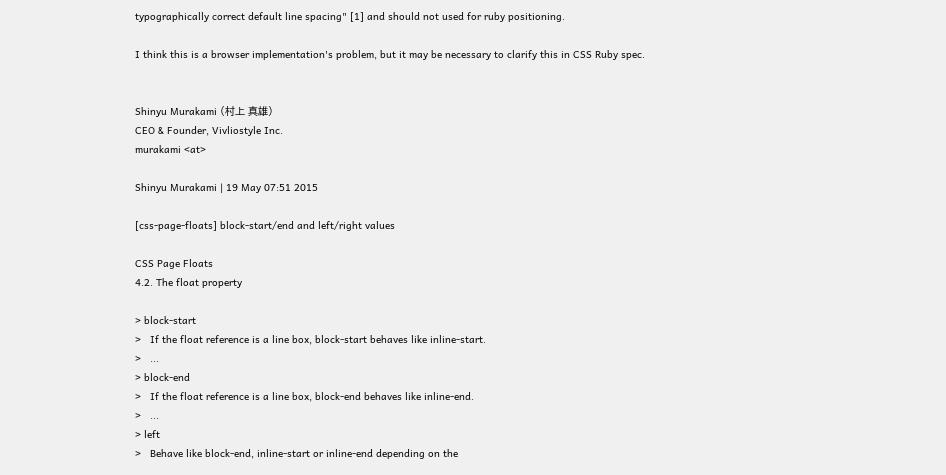typographically correct default line spacing" [1] and should not used for ruby positioning.

I think this is a browser implementation's problem, but it may be necessary to clarify this in CSS Ruby spec.


Shinyu Murakami (村上 真雄)
CEO & Founder, Vivliostyle Inc.
murakami <at>

Shinyu Murakami | 19 May 07:51 2015

[css-page-floats] block-start/end and left/right values

CSS Page Floats
4.2. The float property

> block-start
>   If the float reference is a line box, block-start behaves like inline-start.
>   ...
> block-end
>   If the float reference is a line box, block-end behaves like inline-end.
>   ...
> left
>   Behave like block-end, inline-start or inline-end depending on the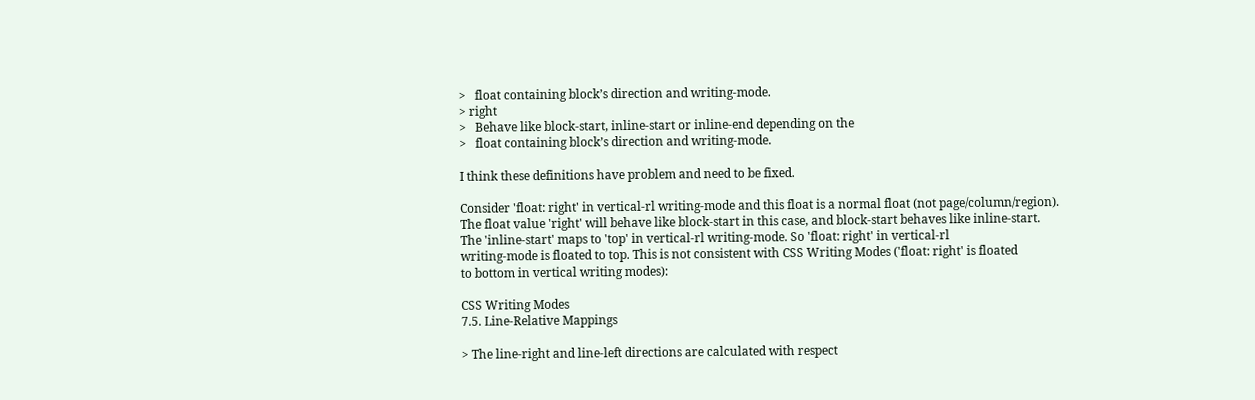>   float containing block’s direction and writing-mode.
> right
>   Behave like block-start, inline-start or inline-end depending on the
>   float containing block’s direction and writing-mode.

I think these definitions have problem and need to be fixed.

Consider 'float: right' in vertical-rl writing-mode and this float is a normal float (not page/column/region).
The float value 'right' will behave like block-start in this case, and block-start behaves like inline-start.
The 'inline-start' maps to 'top' in vertical-rl writing-mode. So 'float: right' in vertical-rl
writing-mode is floated to top. This is not consistent with CSS Writing Modes ('float: right' is floated
to bottom in vertical writing modes):

CSS Writing Modes
7.5. Line-Relative Mappings

> The line-right and line-left directions are calculated with respect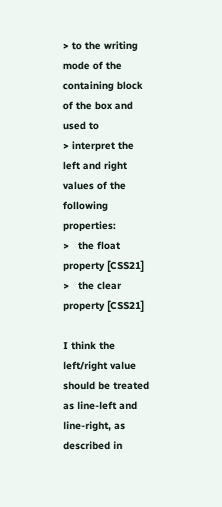> to the writing mode of the containing block of the box and used to
> interpret the left and right values of the following properties:
>   the float property [CSS21]
>   the clear property [CSS21]

I think the left/right value should be treated as line-left and line-right, as described in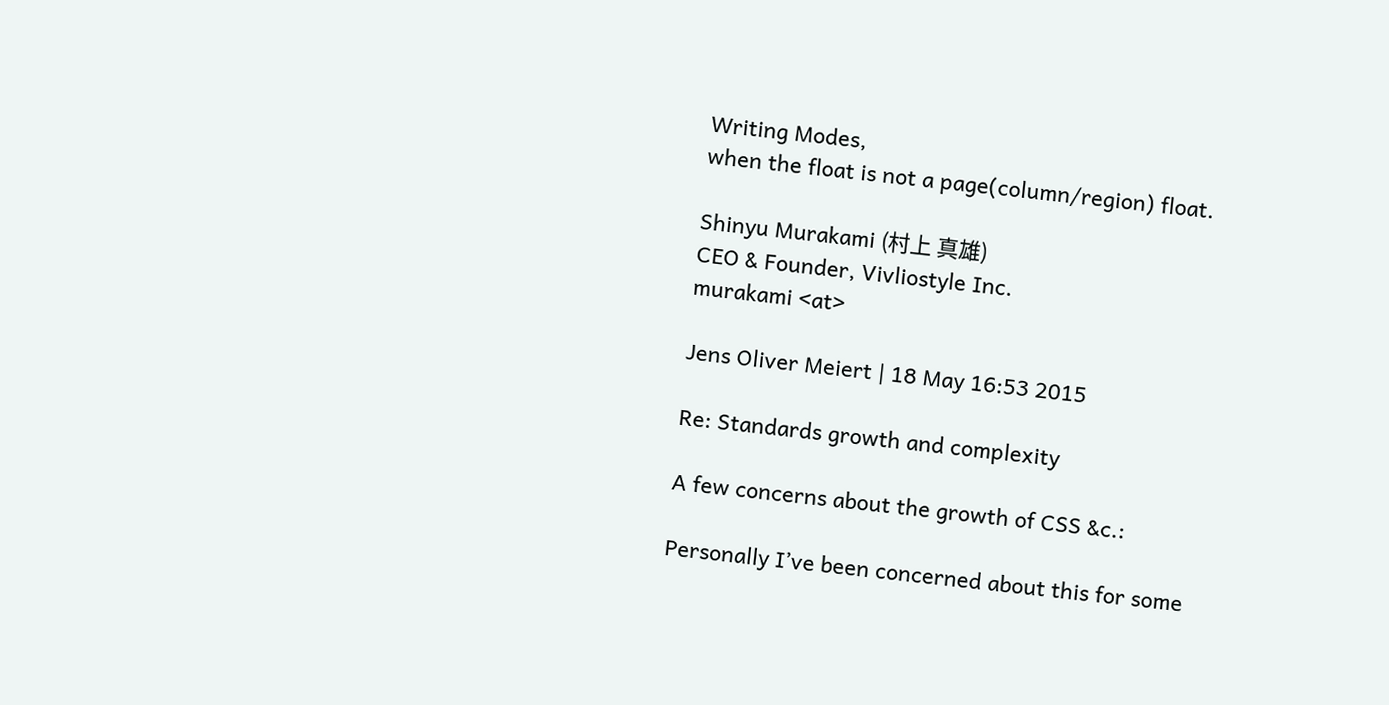Writing Modes,
when the float is not a page(column/region) float.

Shinyu Murakami (村上 真雄)
CEO & Founder, Vivliostyle Inc.
murakami <at>

Jens Oliver Meiert | 18 May 16:53 2015

Re: Standards growth and complexity

A few concerns about the growth of CSS &c.:

Personally I’ve been concerned about this for some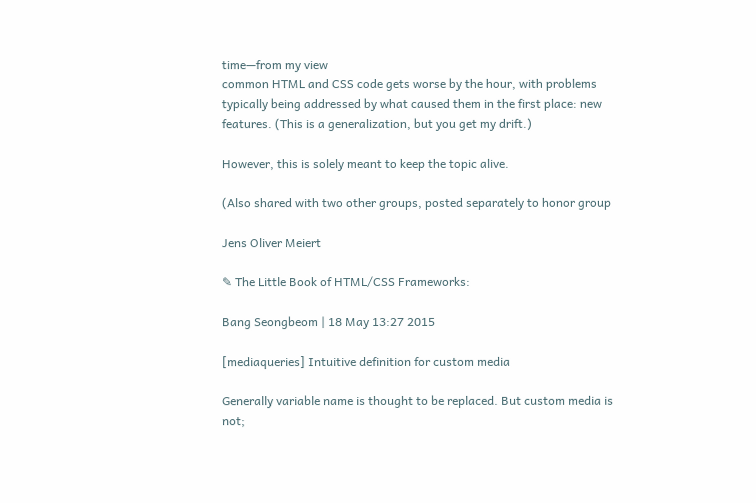time—from my view
common HTML and CSS code gets worse by the hour, with problems
typically being addressed by what caused them in the first place: new
features. (This is a generalization, but you get my drift.)

However, this is solely meant to keep the topic alive.

(Also shared with two other groups, posted separately to honor group

Jens Oliver Meiert

✎ The Little Book of HTML/CSS Frameworks:

Bang Seongbeom | 18 May 13:27 2015

[mediaqueries] Intuitive definition for custom media

Generally variable name is thought to be replaced. But custom media is
not;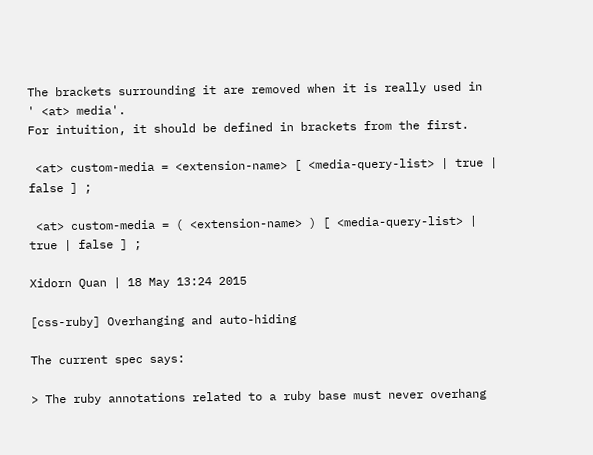The brackets surrounding it are removed when it is really used in
' <at> media'.
For intuition, it should be defined in brackets from the first.

 <at> custom-media = <extension-name> [ <media-query-list> | true | false ] ;

 <at> custom-media = ( <extension-name> ) [ <media-query-list> | true | false ] ;

Xidorn Quan | 18 May 13:24 2015

[css-ruby] Overhanging and auto-hiding

The current spec says:

> The ruby annotations related to a ruby base must never overhang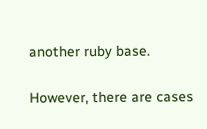another ruby base.

However, there are cases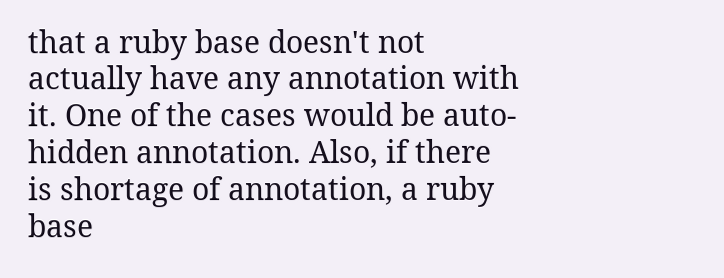that a ruby base doesn't not actually have any annotation with it. One of the cases would be auto-hidden annotation. Also, if there is shortage of annotation, a ruby base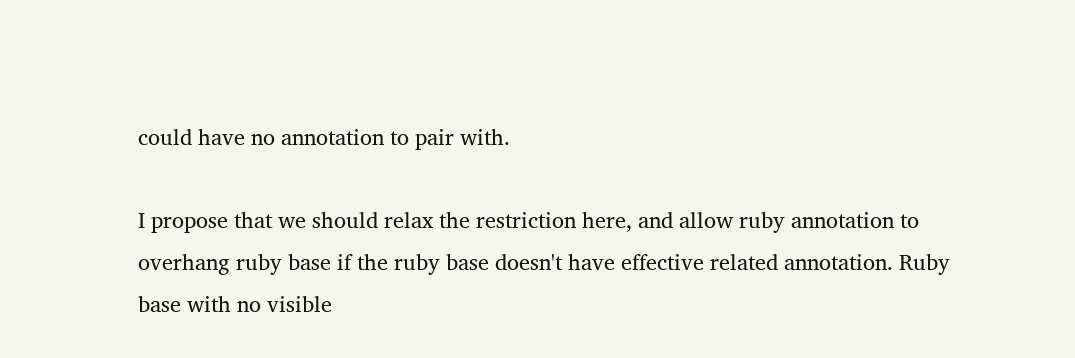could have no annotation to pair with.

I propose that we should relax the restriction here, and allow ruby annotation to overhang ruby base if the ruby base doesn't have effective related annotation. Ruby base with no visible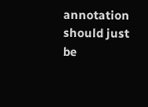annotation should just be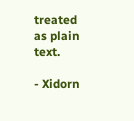treated as plain text.

- Xidorn